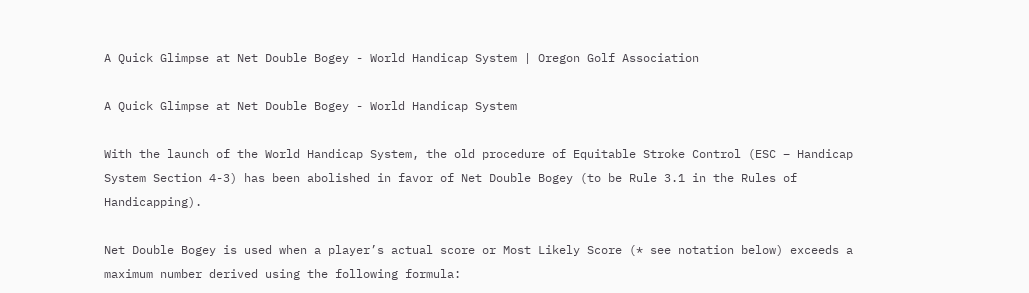A Quick Glimpse at Net Double Bogey - World Handicap System | Oregon Golf Association

A Quick Glimpse at Net Double Bogey - World Handicap System

With the launch of the World Handicap System, the old procedure of Equitable Stroke Control (ESC – Handicap System Section 4-3) has been abolished in favor of Net Double Bogey (to be Rule 3.1 in the Rules of Handicapping).

Net Double Bogey is used when a player’s actual score or Most Likely Score (* see notation below) exceeds a maximum number derived using the following formula: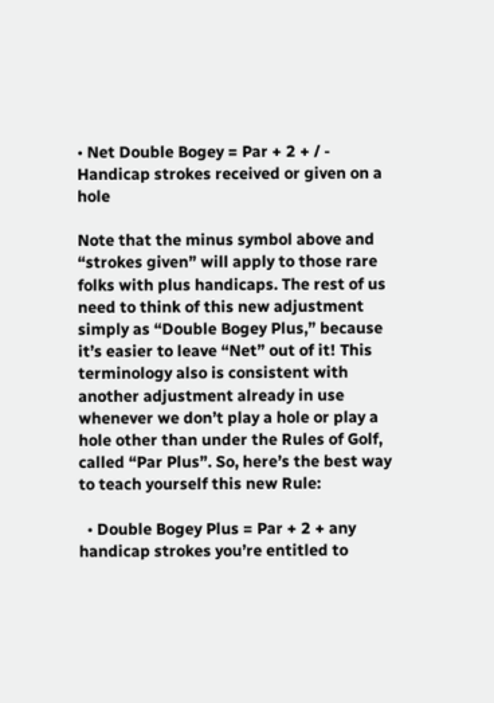• Net Double Bogey = Par + 2 + / - Handicap strokes received or given on a hole

Note that the minus symbol above and “strokes given” will apply to those rare folks with plus handicaps. The rest of us need to think of this new adjustment simply as “Double Bogey Plus,” because it’s easier to leave “Net” out of it! This terminology also is consistent with another adjustment already in use whenever we don’t play a hole or play a hole other than under the Rules of Golf, called “Par Plus”. So, here’s the best way to teach yourself this new Rule:

  • Double Bogey Plus = Par + 2 + any handicap strokes you’re entitled to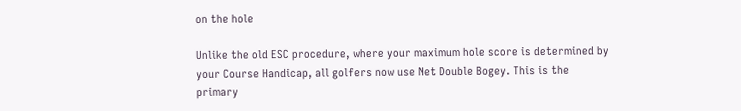on the hole

Unlike the old ESC procedure, where your maximum hole score is determined by your Course Handicap, all golfers now use Net Double Bogey. This is the primary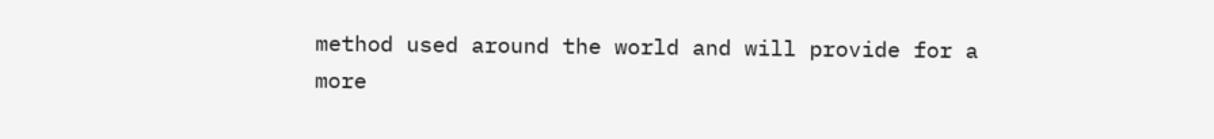method used around the world and will provide for a more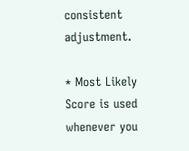consistent adjustment.

* Most Likely Score is used whenever you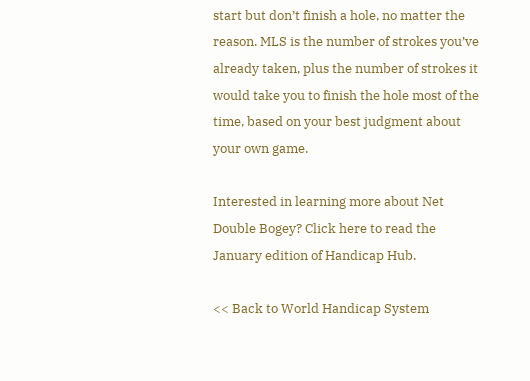start but don’t finish a hole, no matter the reason. MLS is the number of strokes you’ve already taken, plus the number of strokes it would take you to finish the hole most of the time, based on your best judgment about your own game.

Interested in learning more about Net Double Bogey? Click here to read the January edition of Handicap Hub.

<< Back to World Handicap System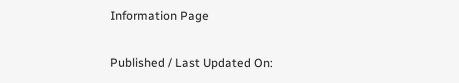Information Page

Published / Last Updated On: